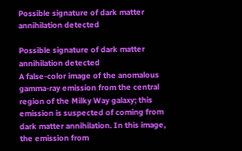Possible signature of dark matter annihilation detected

Possible signature of dark matter annihilation detected
A false-color image of the anomalous gamma-ray emission from the central region of the Milky Way galaxy; this emission is suspected of coming from dark matter annihilation. In this image, the emission from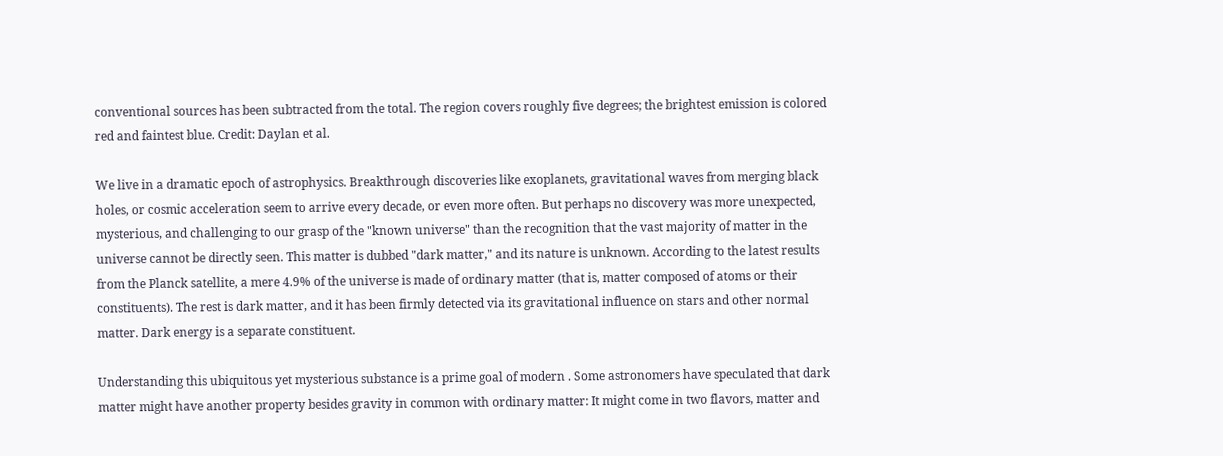conventional sources has been subtracted from the total. The region covers roughly five degrees; the brightest emission is colored red and faintest blue. Credit: Daylan et al.

We live in a dramatic epoch of astrophysics. Breakthrough discoveries like exoplanets, gravitational waves from merging black holes, or cosmic acceleration seem to arrive every decade, or even more often. But perhaps no discovery was more unexpected, mysterious, and challenging to our grasp of the "known universe" than the recognition that the vast majority of matter in the universe cannot be directly seen. This matter is dubbed "dark matter," and its nature is unknown. According to the latest results from the Planck satellite, a mere 4.9% of the universe is made of ordinary matter (that is, matter composed of atoms or their constituents). The rest is dark matter, and it has been firmly detected via its gravitational influence on stars and other normal matter. Dark energy is a separate constituent.

Understanding this ubiquitous yet mysterious substance is a prime goal of modern . Some astronomers have speculated that dark matter might have another property besides gravity in common with ordinary matter: It might come in two flavors, matter and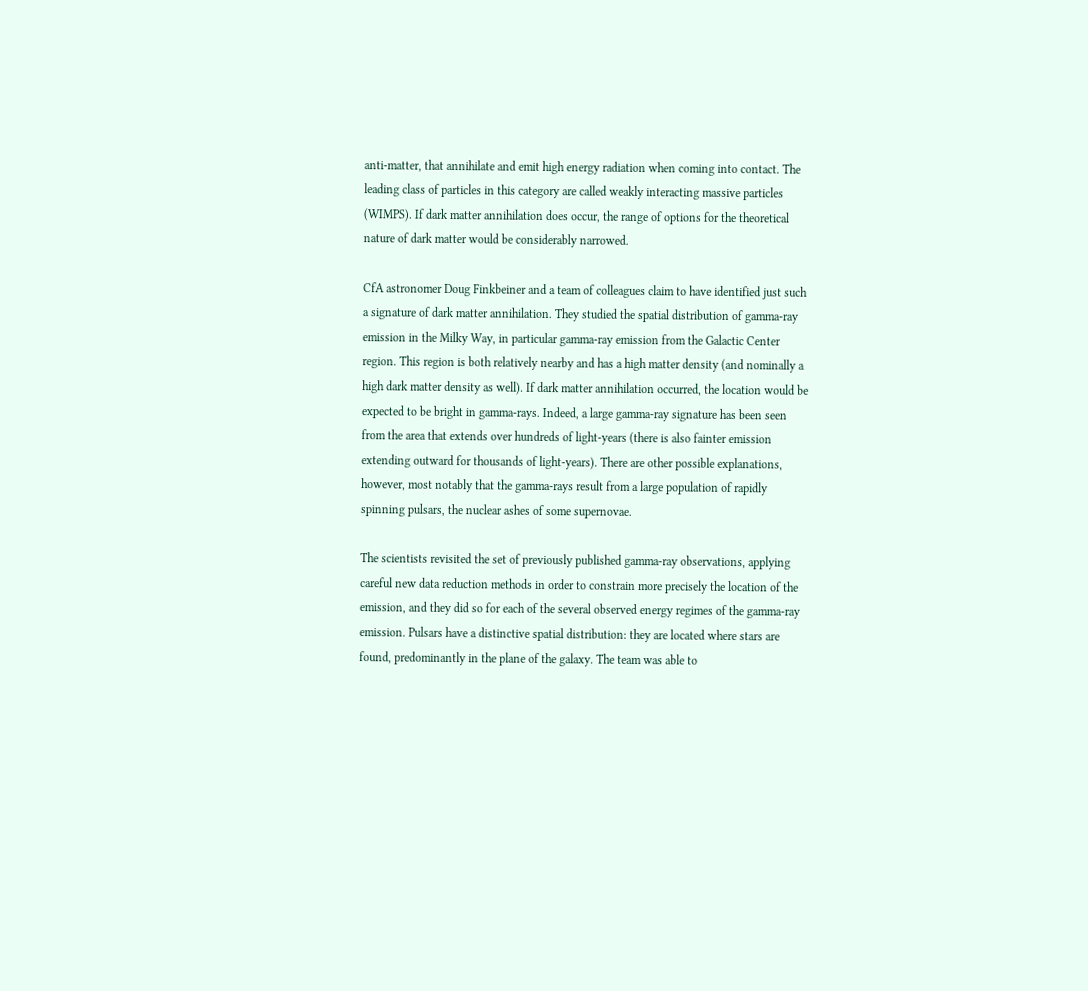anti-matter, that annihilate and emit high energy radiation when coming into contact. The leading class of particles in this category are called weakly interacting massive particles (WIMPS). If dark matter annihilation does occur, the range of options for the theoretical nature of dark matter would be considerably narrowed.

CfA astronomer Doug Finkbeiner and a team of colleagues claim to have identified just such a signature of dark matter annihilation. They studied the spatial distribution of gamma-ray emission in the Milky Way, in particular gamma-ray emission from the Galactic Center region. This region is both relatively nearby and has a high matter density (and nominally a high dark matter density as well). If dark matter annihilation occurred, the location would be expected to be bright in gamma-rays. Indeed, a large gamma-ray signature has been seen from the area that extends over hundreds of light-years (there is also fainter emission extending outward for thousands of light-years). There are other possible explanations, however, most notably that the gamma-rays result from a large population of rapidly spinning pulsars, the nuclear ashes of some supernovae.

The scientists revisited the set of previously published gamma-ray observations, applying careful new data reduction methods in order to constrain more precisely the location of the emission, and they did so for each of the several observed energy regimes of the gamma-ray emission. Pulsars have a distinctive spatial distribution: they are located where stars are found, predominantly in the plane of the galaxy. The team was able to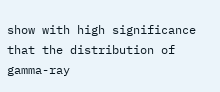show with high significance that the distribution of gamma-ray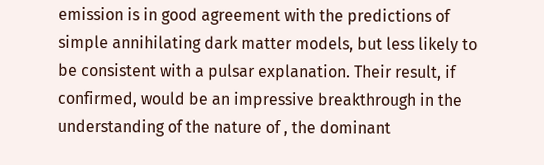emission is in good agreement with the predictions of simple annihilating dark matter models, but less likely to be consistent with a pulsar explanation. Their result, if confirmed, would be an impressive breakthrough in the understanding of the nature of , the dominant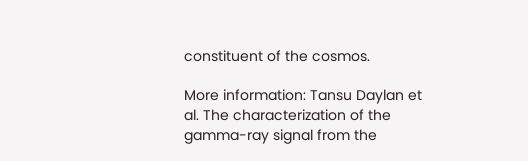constituent of the cosmos.

More information: Tansu Daylan et al. The characterization of the gamma-ray signal from the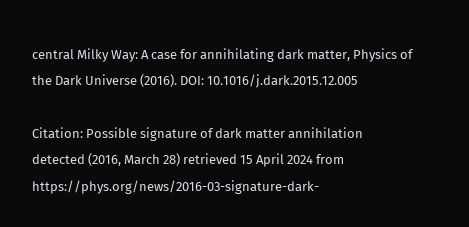central Milky Way: A case for annihilating dark matter, Physics of the Dark Universe (2016). DOI: 10.1016/j.dark.2015.12.005

Citation: Possible signature of dark matter annihilation detected (2016, March 28) retrieved 15 April 2024 from https://phys.org/news/2016-03-signature-dark-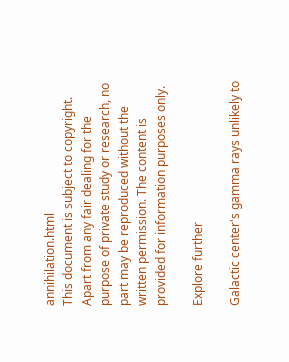annihilation.html
This document is subject to copyright. Apart from any fair dealing for the purpose of private study or research, no part may be reproduced without the written permission. The content is provided for information purposes only.

Explore further

Galactic center's gamma rays unlikely to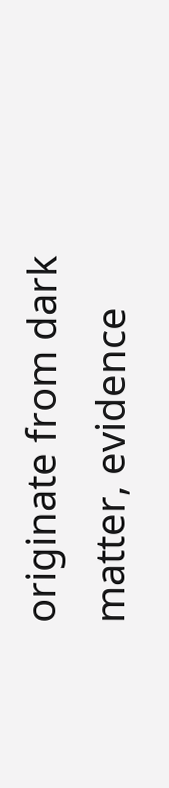originate from dark matter, evidence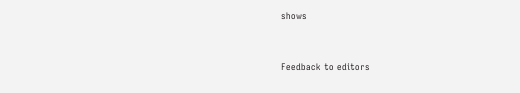shows


Feedback to editors